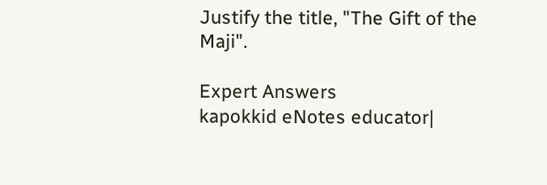Justify the title, "The Gift of the Maji".

Expert Answers
kapokkid eNotes educator|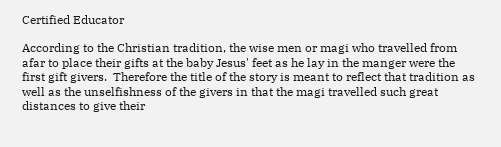Certified Educator

According to the Christian tradition, the wise men or magi who travelled from afar to place their gifts at the baby Jesus' feet as he lay in the manger were the first gift givers.  Therefore the title of the story is meant to reflect that tradition as well as the unselfishness of the givers in that the magi travelled such great distances to give their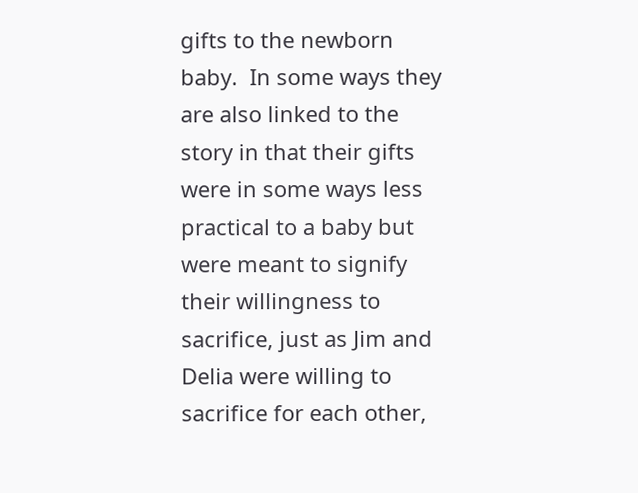gifts to the newborn baby.  In some ways they are also linked to the story in that their gifts were in some ways less practical to a baby but were meant to signify their willingness to sacrifice, just as Jim and Delia were willing to sacrifice for each other,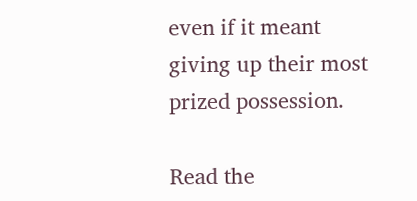even if it meant giving up their most prized possession.

Read the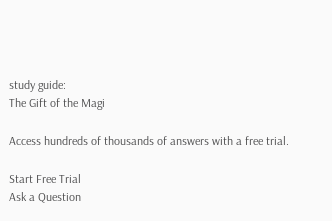study guide:
The Gift of the Magi

Access hundreds of thousands of answers with a free trial.

Start Free Trial
Ask a Question